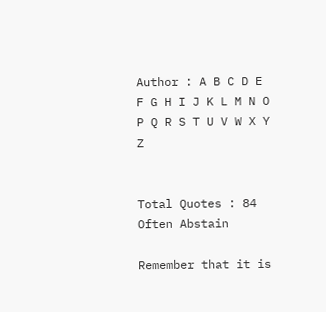Author : A B C D E F G H I J K L M N O P Q R S T U V W X Y Z


Total Quotes : 84
Often Abstain

Remember that it is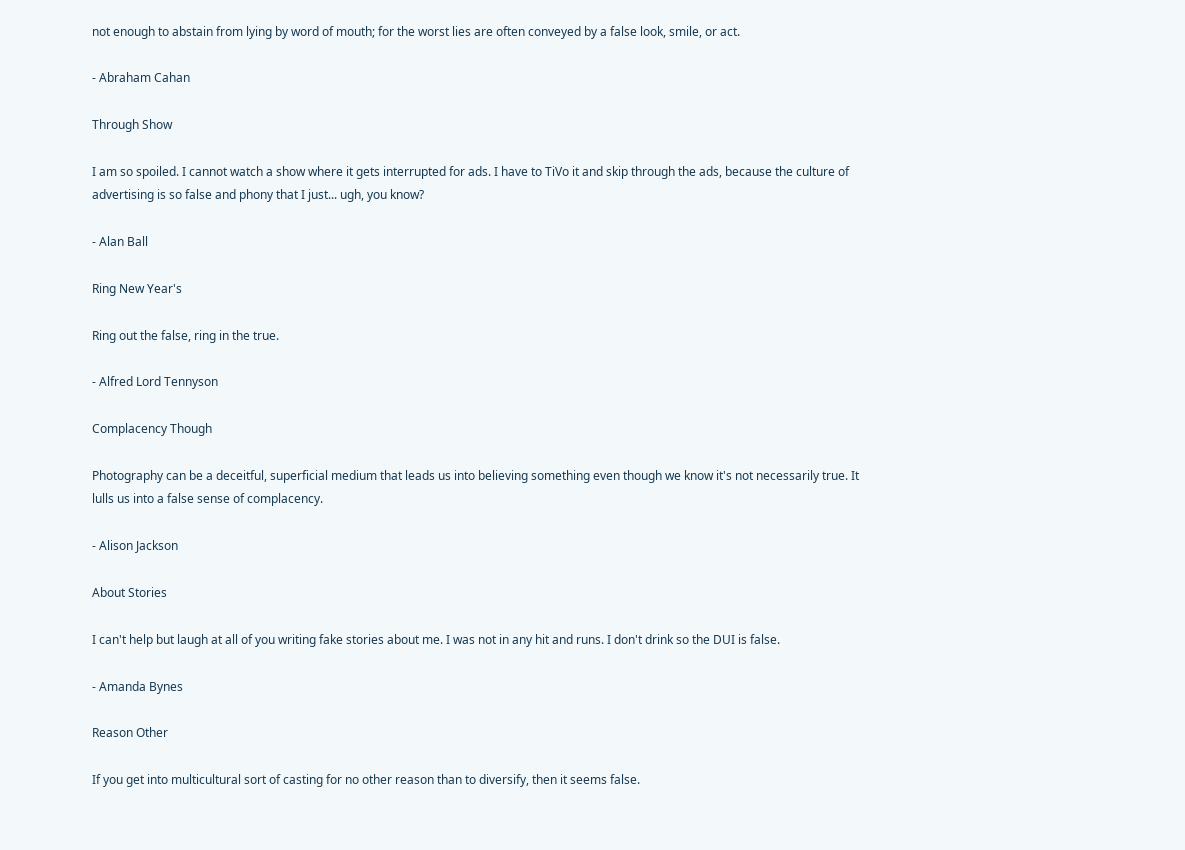not enough to abstain from lying by word of mouth; for the worst lies are often conveyed by a false look, smile, or act.

- Abraham Cahan

Through Show

I am so spoiled. I cannot watch a show where it gets interrupted for ads. I have to TiVo it and skip through the ads, because the culture of advertising is so false and phony that I just... ugh, you know?

- Alan Ball

Ring New Year's

Ring out the false, ring in the true.

- Alfred Lord Tennyson

Complacency Though

Photography can be a deceitful, superficial medium that leads us into believing something even though we know it's not necessarily true. It lulls us into a false sense of complacency.

- Alison Jackson

About Stories

I can't help but laugh at all of you writing fake stories about me. I was not in any hit and runs. I don't drink so the DUI is false.

- Amanda Bynes

Reason Other

If you get into multicultural sort of casting for no other reason than to diversify, then it seems false.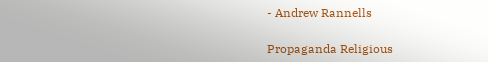- Andrew Rannells

Propaganda Religious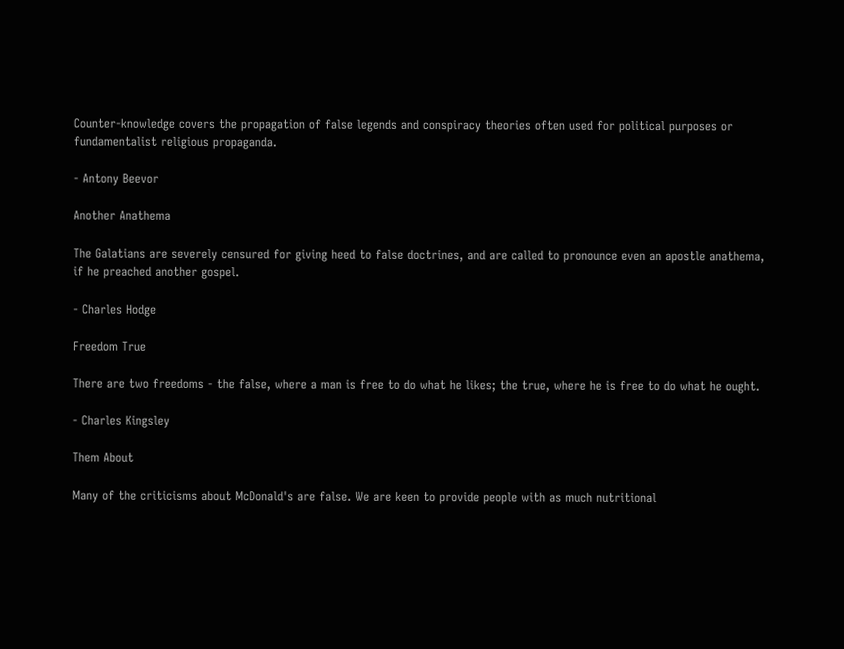Counter-knowledge covers the propagation of false legends and conspiracy theories often used for political purposes or fundamentalist religious propaganda.

- Antony Beevor

Another Anathema

The Galatians are severely censured for giving heed to false doctrines, and are called to pronounce even an apostle anathema, if he preached another gospel.

- Charles Hodge

Freedom True

There are two freedoms - the false, where a man is free to do what he likes; the true, where he is free to do what he ought.

- Charles Kingsley

Them About

Many of the criticisms about McDonald's are false. We are keen to provide people with as much nutritional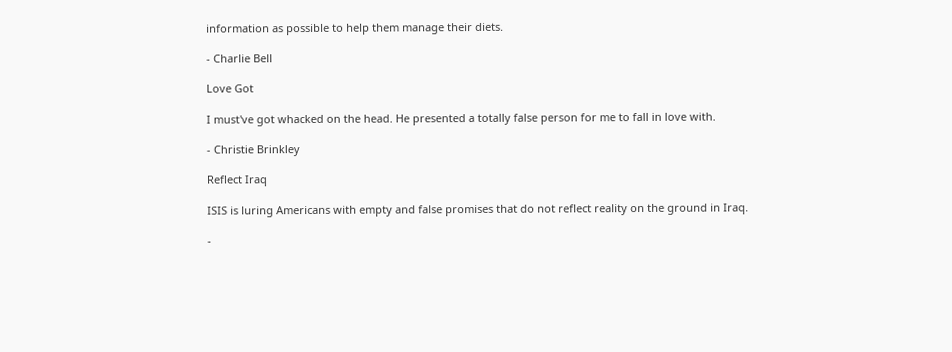information as possible to help them manage their diets.

- Charlie Bell

Love Got

I must've got whacked on the head. He presented a totally false person for me to fall in love with.

- Christie Brinkley

Reflect Iraq

ISIS is luring Americans with empty and false promises that do not reflect reality on the ground in Iraq.

-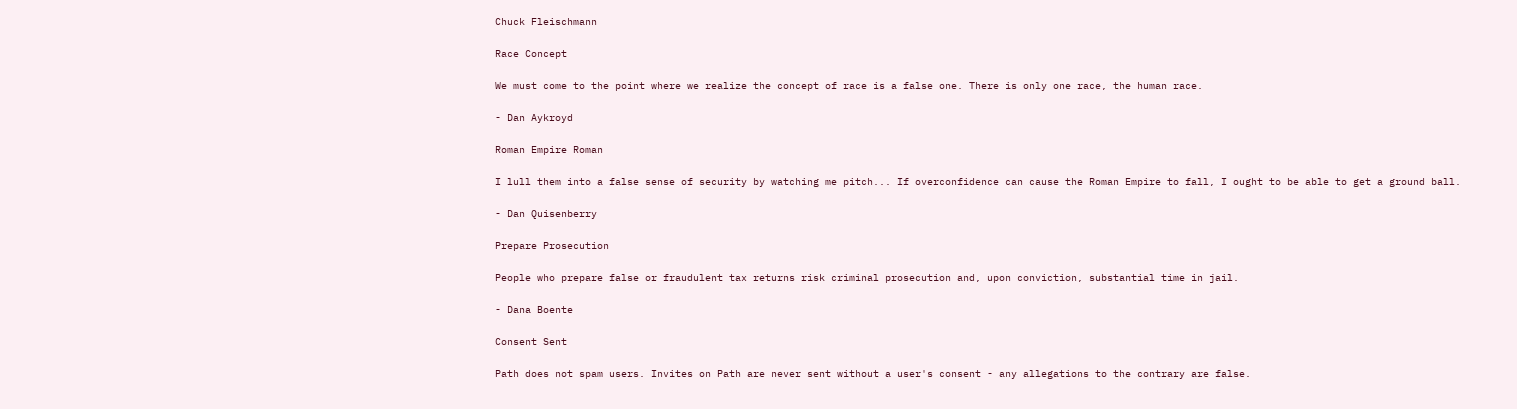Chuck Fleischmann

Race Concept

We must come to the point where we realize the concept of race is a false one. There is only one race, the human race.

- Dan Aykroyd

Roman Empire Roman

I lull them into a false sense of security by watching me pitch... If overconfidence can cause the Roman Empire to fall, I ought to be able to get a ground ball.

- Dan Quisenberry

Prepare Prosecution

People who prepare false or fraudulent tax returns risk criminal prosecution and, upon conviction, substantial time in jail.

- Dana Boente

Consent Sent

Path does not spam users. Invites on Path are never sent without a user's consent - any allegations to the contrary are false.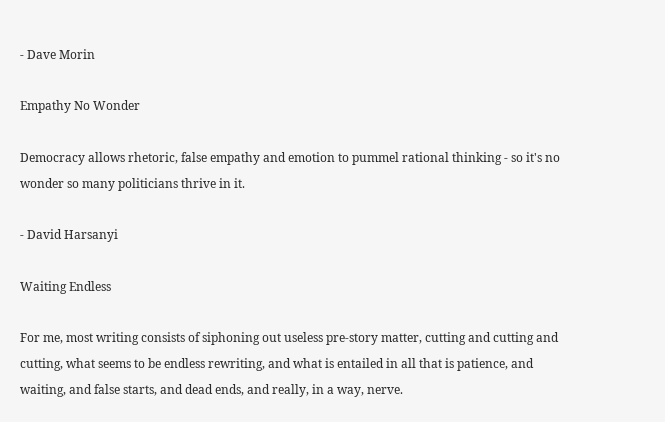- Dave Morin

Empathy No Wonder

Democracy allows rhetoric, false empathy and emotion to pummel rational thinking - so it's no wonder so many politicians thrive in it.

- David Harsanyi

Waiting Endless

For me, most writing consists of siphoning out useless pre-story matter, cutting and cutting and cutting, what seems to be endless rewriting, and what is entailed in all that is patience, and waiting, and false starts, and dead ends, and really, in a way, nerve.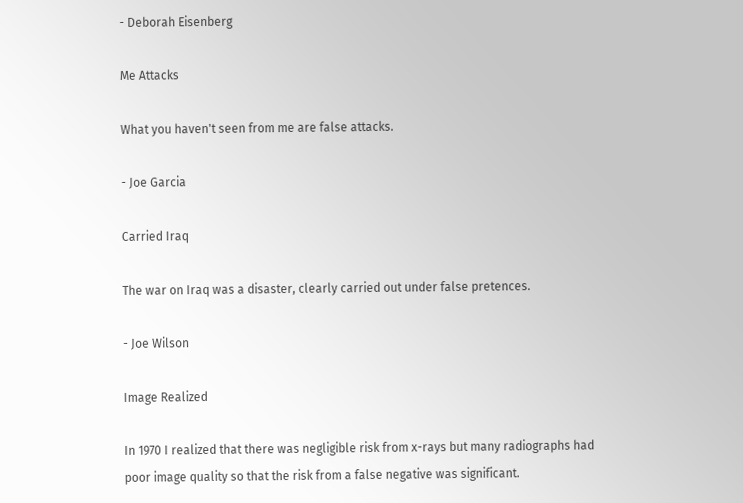- Deborah Eisenberg

Me Attacks

What you haven't seen from me are false attacks.

- Joe Garcia

Carried Iraq

The war on Iraq was a disaster, clearly carried out under false pretences.

- Joe Wilson

Image Realized

In 1970 I realized that there was negligible risk from x-rays but many radiographs had poor image quality so that the risk from a false negative was significant.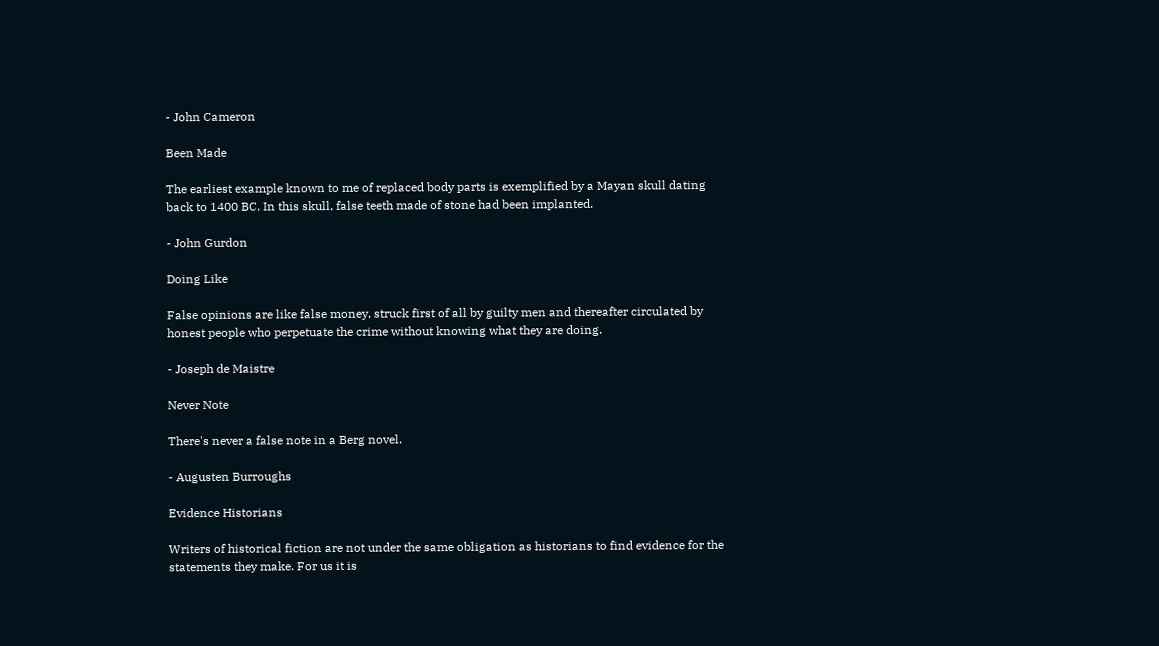- John Cameron

Been Made

The earliest example known to me of replaced body parts is exemplified by a Mayan skull dating back to 1400 BC. In this skull, false teeth made of stone had been implanted.

- John Gurdon

Doing Like

False opinions are like false money, struck first of all by guilty men and thereafter circulated by honest people who perpetuate the crime without knowing what they are doing.

- Joseph de Maistre

Never Note

There's never a false note in a Berg novel.

- Augusten Burroughs

Evidence Historians

Writers of historical fiction are not under the same obligation as historians to find evidence for the statements they make. For us it is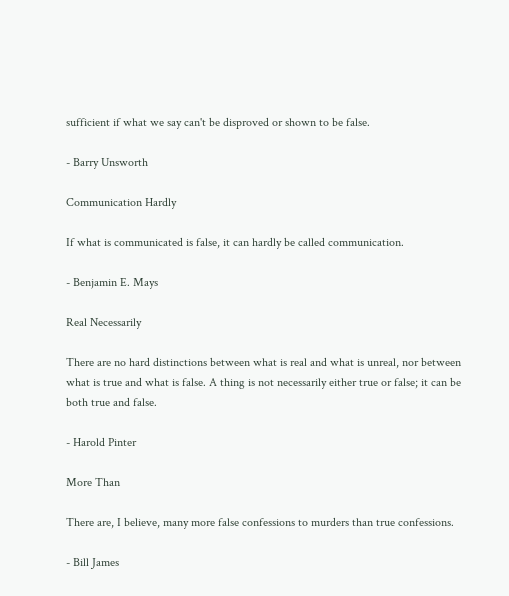sufficient if what we say can't be disproved or shown to be false.

- Barry Unsworth

Communication Hardly

If what is communicated is false, it can hardly be called communication.

- Benjamin E. Mays

Real Necessarily

There are no hard distinctions between what is real and what is unreal, nor between what is true and what is false. A thing is not necessarily either true or false; it can be both true and false.

- Harold Pinter

More Than

There are, I believe, many more false confessions to murders than true confessions.

- Bill James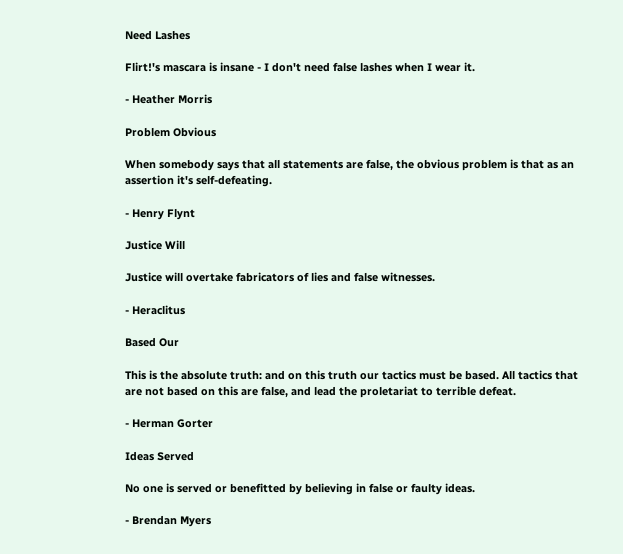Need Lashes

Flirt!'s mascara is insane - I don't need false lashes when I wear it.

- Heather Morris

Problem Obvious

When somebody says that all statements are false, the obvious problem is that as an assertion it's self-defeating.

- Henry Flynt

Justice Will

Justice will overtake fabricators of lies and false witnesses.

- Heraclitus

Based Our

This is the absolute truth: and on this truth our tactics must be based. All tactics that are not based on this are false, and lead the proletariat to terrible defeat.

- Herman Gorter

Ideas Served

No one is served or benefitted by believing in false or faulty ideas.

- Brendan Myers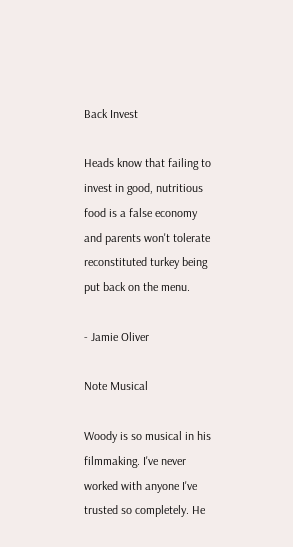Back Invest

Heads know that failing to invest in good, nutritious food is a false economy and parents won't tolerate reconstituted turkey being put back on the menu.

- Jamie Oliver

Note Musical

Woody is so musical in his filmmaking. I've never worked with anyone I've trusted so completely. He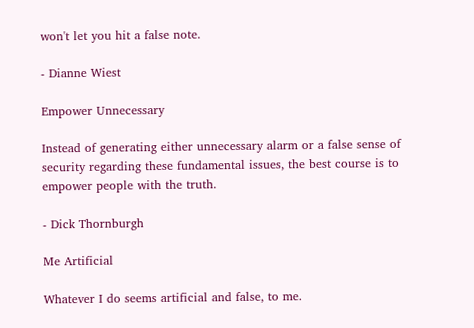won't let you hit a false note.

- Dianne Wiest

Empower Unnecessary

Instead of generating either unnecessary alarm or a false sense of security regarding these fundamental issues, the best course is to empower people with the truth.

- Dick Thornburgh

Me Artificial

Whatever I do seems artificial and false, to me.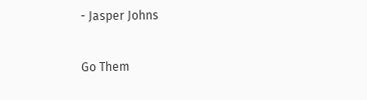- Jasper Johns

Go Them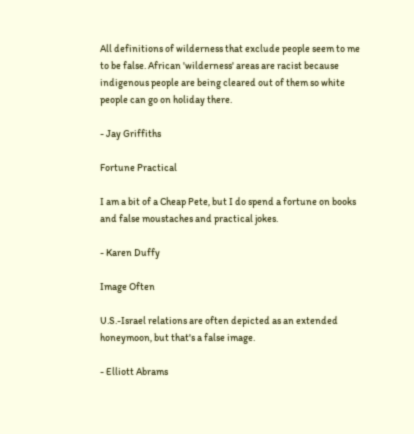All definitions of wilderness that exclude people seem to me to be false. African 'wilderness' areas are racist because indigenous people are being cleared out of them so white people can go on holiday there.

- Jay Griffiths

Fortune Practical

I am a bit of a Cheap Pete, but I do spend a fortune on books and false moustaches and practical jokes.

- Karen Duffy

Image Often

U.S.-Israel relations are often depicted as an extended honeymoon, but that's a false image.

- Elliott Abrams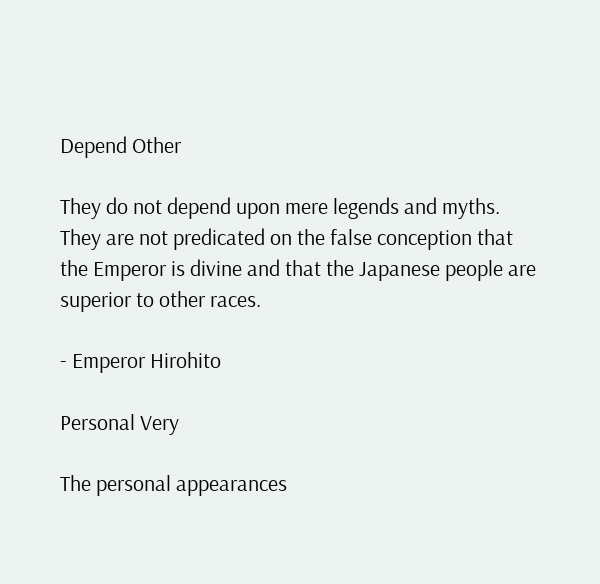Depend Other

They do not depend upon mere legends and myths. They are not predicated on the false conception that the Emperor is divine and that the Japanese people are superior to other races.

- Emperor Hirohito

Personal Very

The personal appearances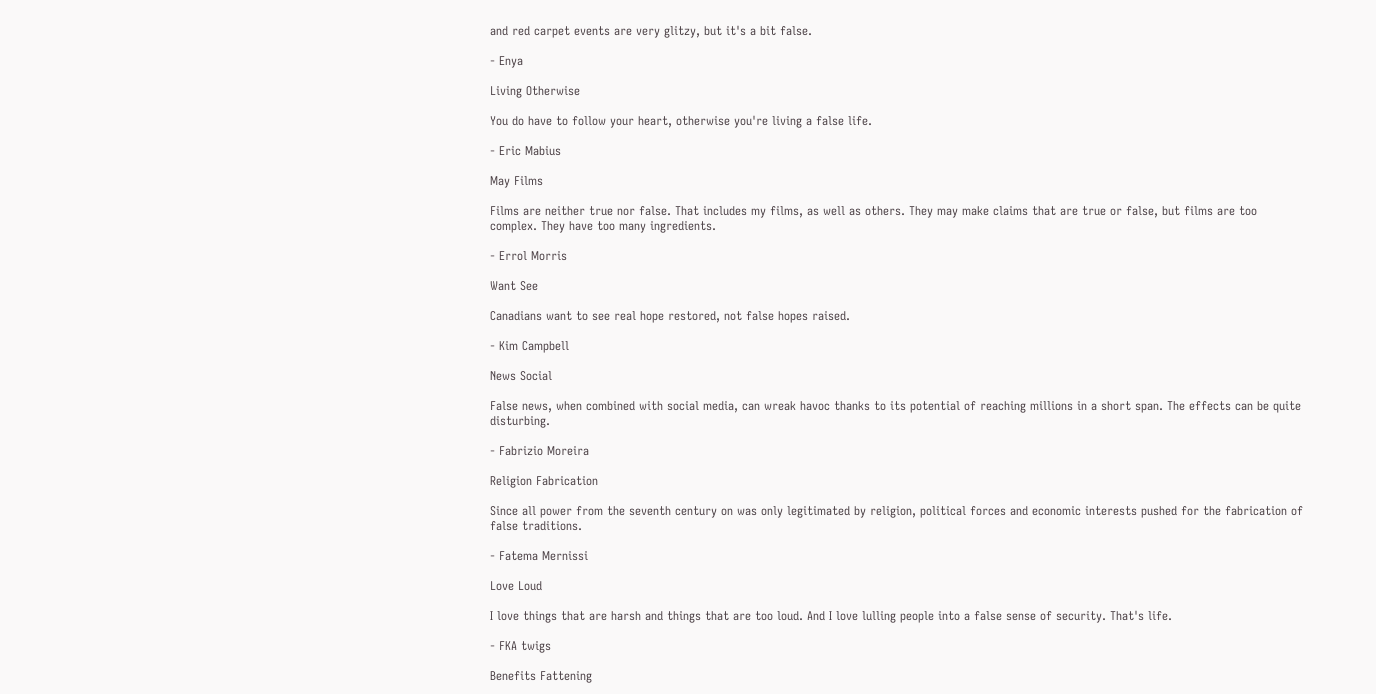and red carpet events are very glitzy, but it's a bit false.

- Enya

Living Otherwise

You do have to follow your heart, otherwise you're living a false life.

- Eric Mabius

May Films

Films are neither true nor false. That includes my films, as well as others. They may make claims that are true or false, but films are too complex. They have too many ingredients.

- Errol Morris

Want See

Canadians want to see real hope restored, not false hopes raised.

- Kim Campbell

News Social

False news, when combined with social media, can wreak havoc thanks to its potential of reaching millions in a short span. The effects can be quite disturbing.

- Fabrizio Moreira

Religion Fabrication

Since all power from the seventh century on was only legitimated by religion, political forces and economic interests pushed for the fabrication of false traditions.

- Fatema Mernissi

Love Loud

I love things that are harsh and things that are too loud. And I love lulling people into a false sense of security. That's life.

- FKA twigs

Benefits Fattening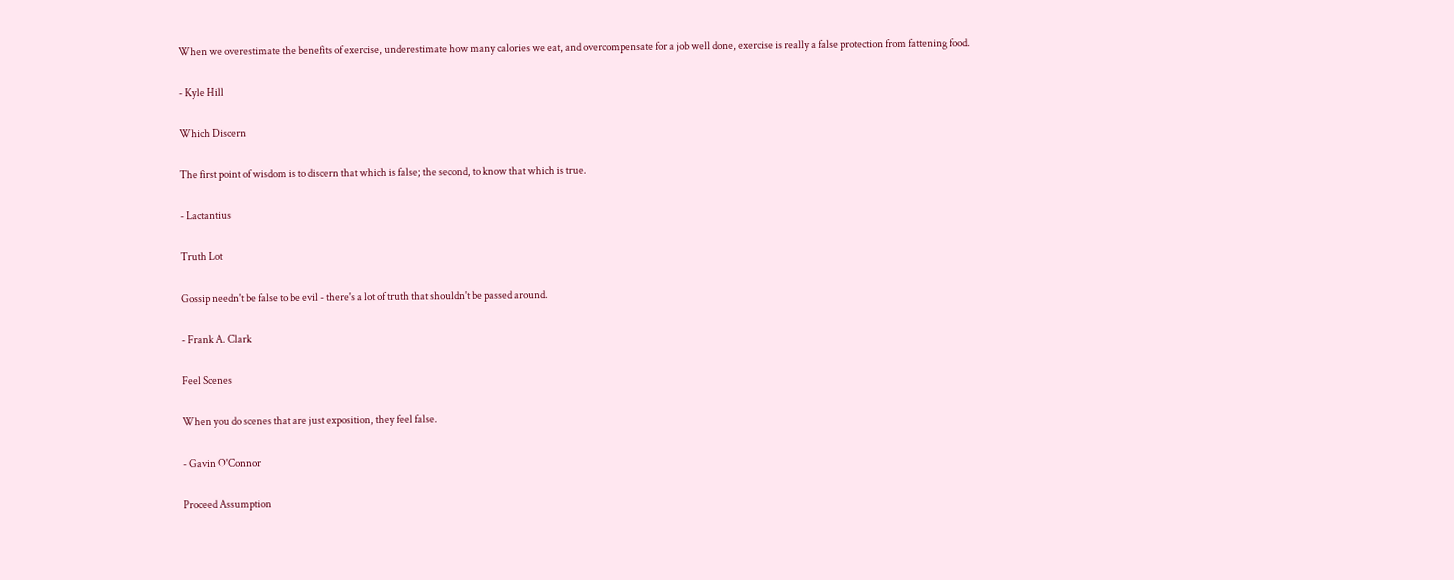When we overestimate the benefits of exercise, underestimate how many calories we eat, and overcompensate for a job well done, exercise is really a false protection from fattening food.

- Kyle Hill

Which Discern

The first point of wisdom is to discern that which is false; the second, to know that which is true.

- Lactantius

Truth Lot

Gossip needn't be false to be evil - there's a lot of truth that shouldn't be passed around.

- Frank A. Clark

Feel Scenes

When you do scenes that are just exposition, they feel false.

- Gavin O'Connor

Proceed Assumption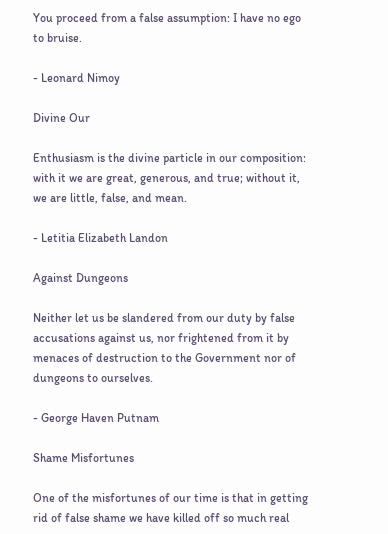You proceed from a false assumption: I have no ego to bruise.

- Leonard Nimoy

Divine Our

Enthusiasm is the divine particle in our composition: with it we are great, generous, and true; without it, we are little, false, and mean.

- Letitia Elizabeth Landon

Against Dungeons

Neither let us be slandered from our duty by false accusations against us, nor frightened from it by menaces of destruction to the Government nor of dungeons to ourselves.

- George Haven Putnam

Shame Misfortunes

One of the misfortunes of our time is that in getting rid of false shame we have killed off so much real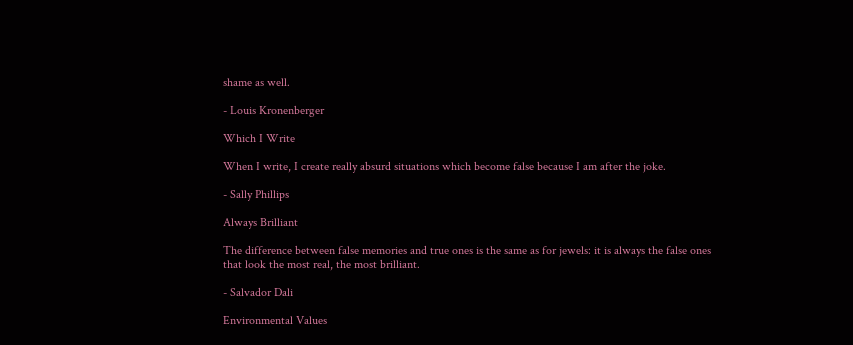shame as well.

- Louis Kronenberger

Which I Write

When I write, I create really absurd situations which become false because I am after the joke.

- Sally Phillips

Always Brilliant

The difference between false memories and true ones is the same as for jewels: it is always the false ones that look the most real, the most brilliant.

- Salvador Dali

Environmental Values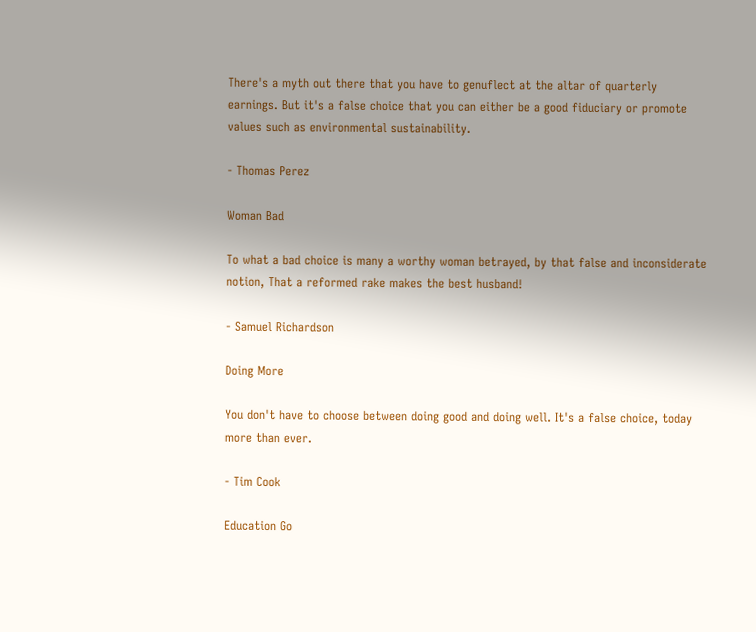There's a myth out there that you have to genuflect at the altar of quarterly earnings. But it's a false choice that you can either be a good fiduciary or promote values such as environmental sustainability.

- Thomas Perez

Woman Bad

To what a bad choice is many a worthy woman betrayed, by that false and inconsiderate notion, That a reformed rake makes the best husband!

- Samuel Richardson

Doing More

You don't have to choose between doing good and doing well. It's a false choice, today more than ever.

- Tim Cook

Education Go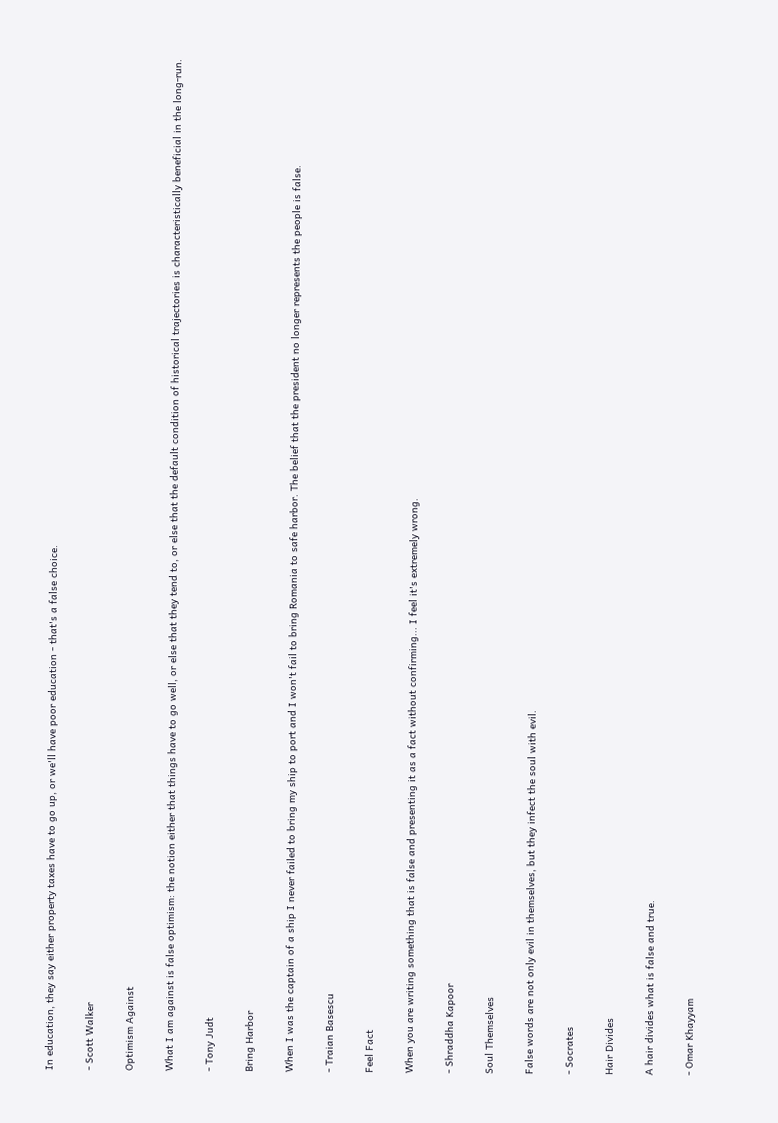In education, they say either property taxes have to go up, or we'll have poor education - that's a false choice.

- Scott Walker

Optimism Against

What I am against is false optimism: the notion either that things have to go well, or else that they tend to, or else that the default condition of historical trajectories is characteristically beneficial in the long-run.

- Tony Judt

Bring Harbor

When I was the captain of a ship I never failed to bring my ship to port and I won't fail to bring Romania to safe harbor. The belief that the president no longer represents the people is false.

- Traian Basescu

Feel Fact

When you are writing something that is false and presenting it as a fact without confirming... I feel it's extremely wrong.

- Shraddha Kapoor

Soul Themselves

False words are not only evil in themselves, but they infect the soul with evil.

- Socrates

Hair Divides

A hair divides what is false and true.

- Omar Khayyam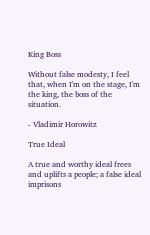King Boss

Without false modesty, I feel that, when I'm on the stage, I'm the king, the boss of the situation.

- Vladimir Horowitz

True Ideal

A true and worthy ideal frees and uplifts a people; a false ideal imprisons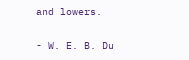and lowers.

- W. E. B. Du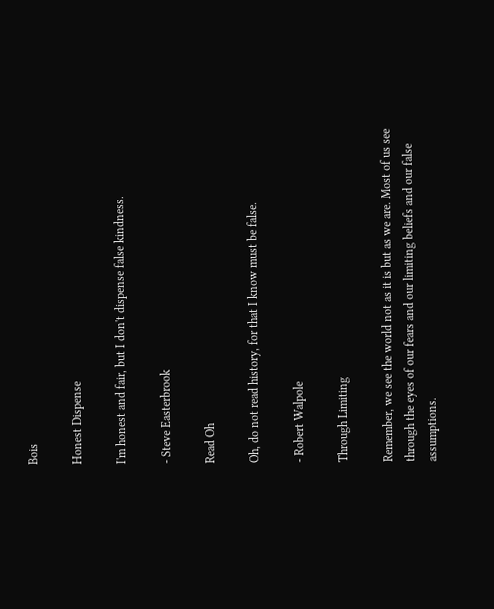Bois

Honest Dispense

I'm honest and fair, but I don't dispense false kindness.

- Steve Easterbrook

Read Oh

Oh, do not read history, for that I know must be false.

- Robert Walpole

Through Limiting

Remember, we see the world not as it is but as we are. Most of us see through the eyes of our fears and our limiting beliefs and our false assumptions.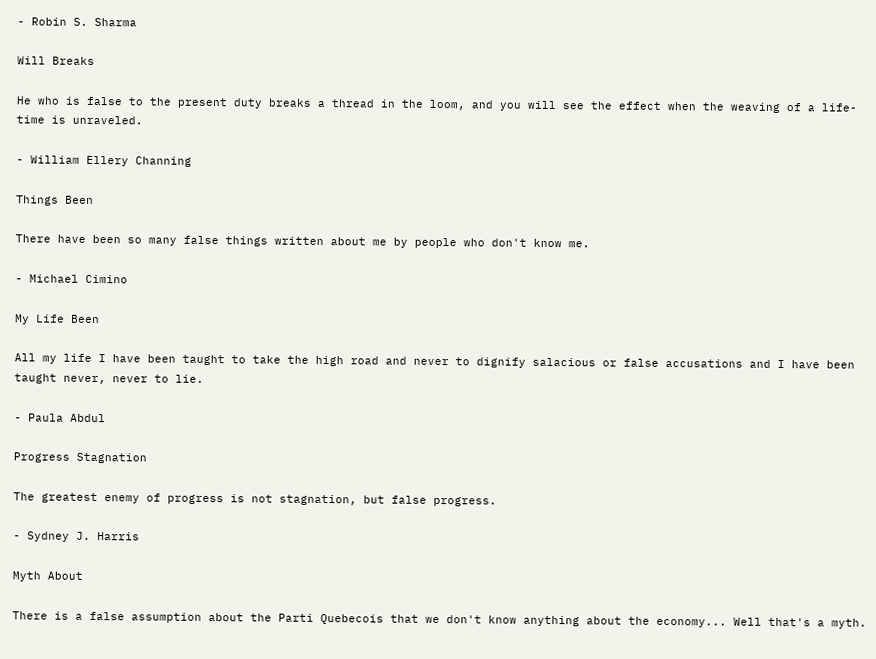- Robin S. Sharma

Will Breaks

He who is false to the present duty breaks a thread in the loom, and you will see the effect when the weaving of a life-time is unraveled.

- William Ellery Channing

Things Been

There have been so many false things written about me by people who don't know me.

- Michael Cimino

My Life Been

All my life I have been taught to take the high road and never to dignify salacious or false accusations and I have been taught never, never to lie.

- Paula Abdul

Progress Stagnation

The greatest enemy of progress is not stagnation, but false progress.

- Sydney J. Harris

Myth About

There is a false assumption about the Parti Quebecois that we don't know anything about the economy... Well that's a myth.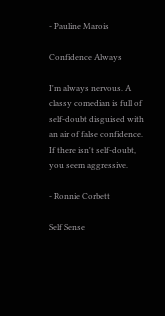- Pauline Marois

Confidence Always

I'm always nervous. A classy comedian is full of self-doubt disguised with an air of false confidence. If there isn't self-doubt, you seem aggressive.

- Ronnie Corbett

Self Sense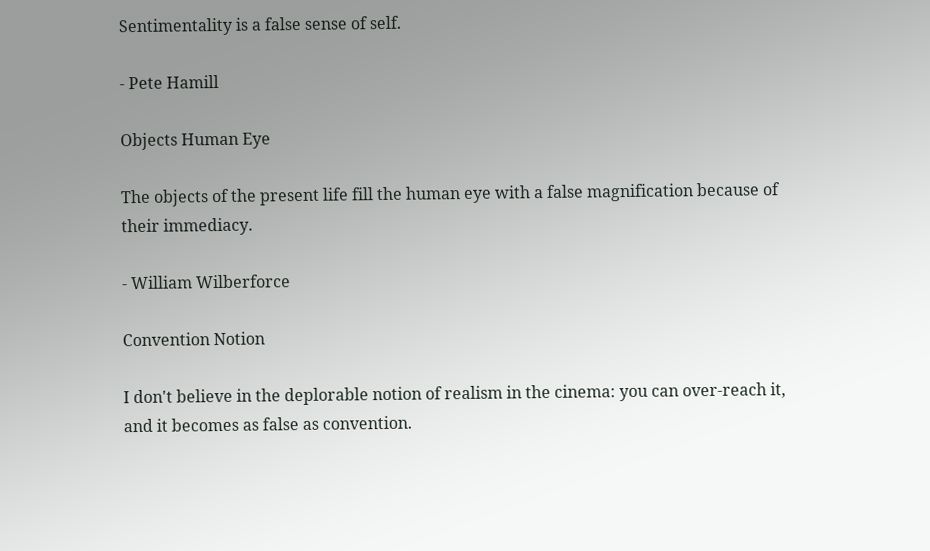Sentimentality is a false sense of self.

- Pete Hamill

Objects Human Eye

The objects of the present life fill the human eye with a false magnification because of their immediacy.

- William Wilberforce

Convention Notion

I don't believe in the deplorable notion of realism in the cinema: you can over-reach it, and it becomes as false as convention.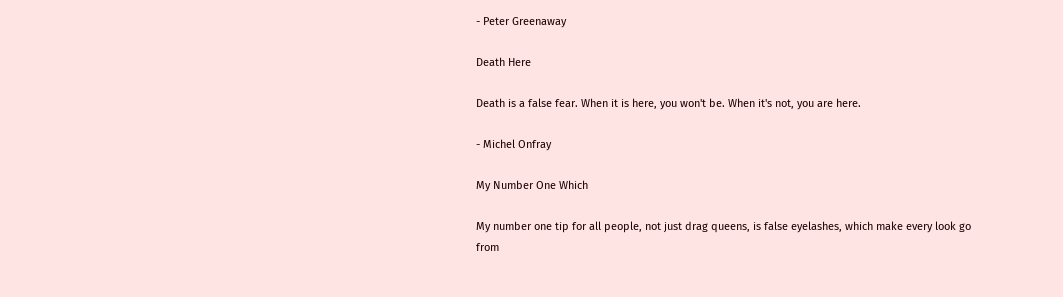- Peter Greenaway

Death Here

Death is a false fear. When it is here, you won't be. When it's not, you are here.

- Michel Onfray

My Number One Which

My number one tip for all people, not just drag queens, is false eyelashes, which make every look go from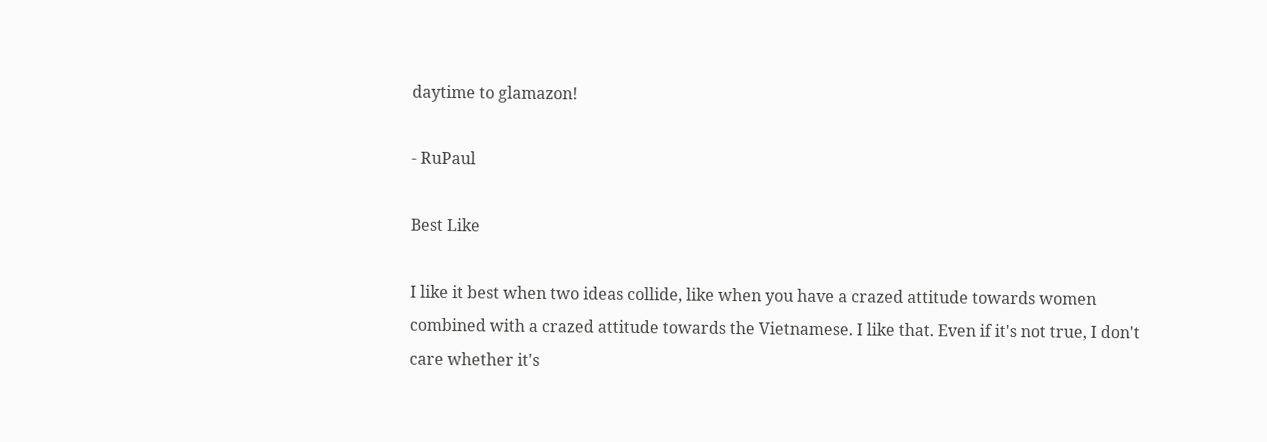daytime to glamazon!

- RuPaul

Best Like

I like it best when two ideas collide, like when you have a crazed attitude towards women combined with a crazed attitude towards the Vietnamese. I like that. Even if it's not true, I don't care whether it's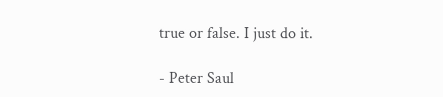true or false. I just do it.

- Peter Saul